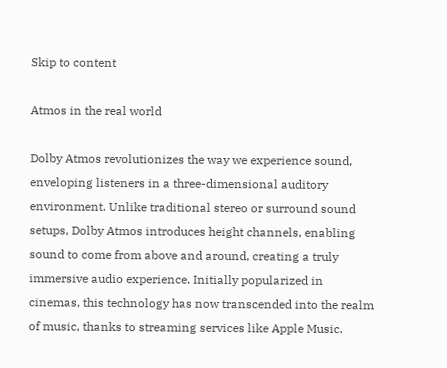Skip to content

Atmos in the real world

Dolby Atmos revolutionizes the way we experience sound, enveloping listeners in a three-dimensional auditory environment. Unlike traditional stereo or surround sound setups, Dolby Atmos introduces height channels, enabling sound to come from above and around, creating a truly immersive audio experience. Initially popularized in cinemas, this technology has now transcended into the realm of music, thanks to streaming services like Apple Music.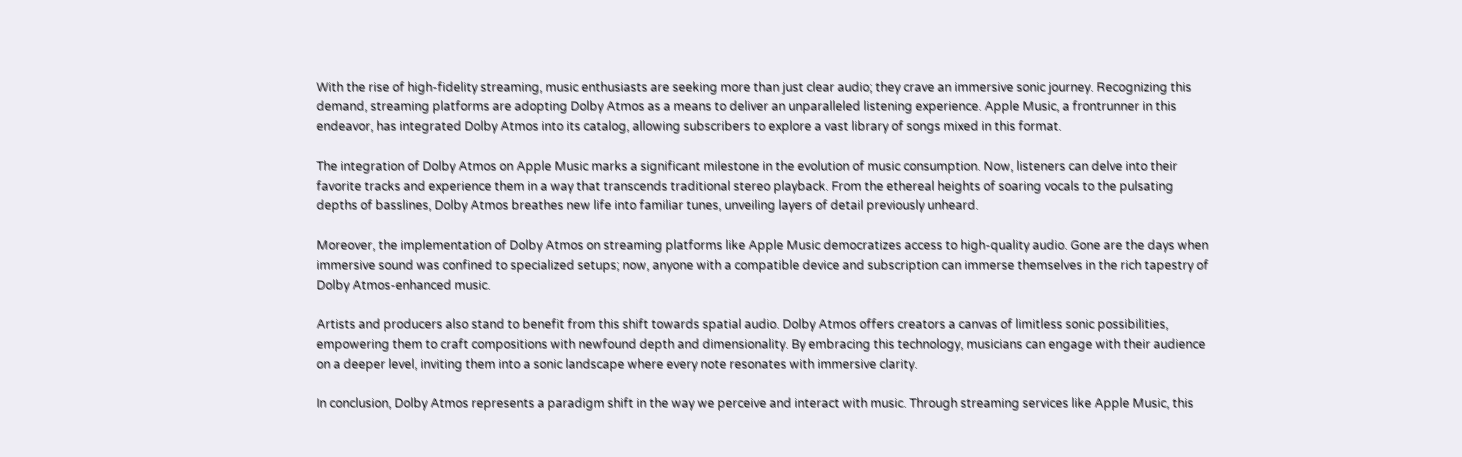With the rise of high-fidelity streaming, music enthusiasts are seeking more than just clear audio; they crave an immersive sonic journey. Recognizing this demand, streaming platforms are adopting Dolby Atmos as a means to deliver an unparalleled listening experience. Apple Music, a frontrunner in this endeavor, has integrated Dolby Atmos into its catalog, allowing subscribers to explore a vast library of songs mixed in this format.

The integration of Dolby Atmos on Apple Music marks a significant milestone in the evolution of music consumption. Now, listeners can delve into their favorite tracks and experience them in a way that transcends traditional stereo playback. From the ethereal heights of soaring vocals to the pulsating depths of basslines, Dolby Atmos breathes new life into familiar tunes, unveiling layers of detail previously unheard.

Moreover, the implementation of Dolby Atmos on streaming platforms like Apple Music democratizes access to high-quality audio. Gone are the days when immersive sound was confined to specialized setups; now, anyone with a compatible device and subscription can immerse themselves in the rich tapestry of Dolby Atmos-enhanced music.

Artists and producers also stand to benefit from this shift towards spatial audio. Dolby Atmos offers creators a canvas of limitless sonic possibilities, empowering them to craft compositions with newfound depth and dimensionality. By embracing this technology, musicians can engage with their audience on a deeper level, inviting them into a sonic landscape where every note resonates with immersive clarity.

In conclusion, Dolby Atmos represents a paradigm shift in the way we perceive and interact with music. Through streaming services like Apple Music, this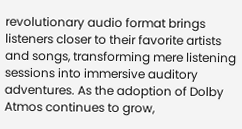revolutionary audio format brings listeners closer to their favorite artists and songs, transforming mere listening sessions into immersive auditory adventures. As the adoption of Dolby Atmos continues to grow,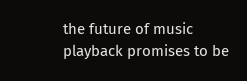the future of music playback promises to be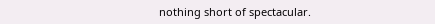nothing short of spectacular.